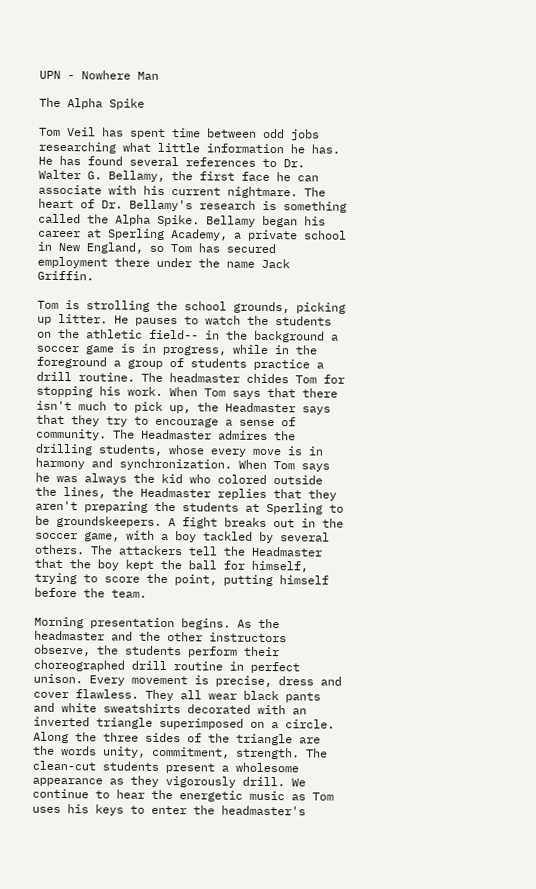UPN - Nowhere Man

The Alpha Spike

Tom Veil has spent time between odd jobs researching what little information he has. He has found several references to Dr. Walter G. Bellamy, the first face he can associate with his current nightmare. The heart of Dr. Bellamy's research is something called the Alpha Spike. Bellamy began his career at Sperling Academy, a private school in New England, so Tom has secured employment there under the name Jack Griffin.

Tom is strolling the school grounds, picking up litter. He pauses to watch the students on the athletic field-- in the background a soccer game is in progress, while in the foreground a group of students practice a drill routine. The headmaster chides Tom for stopping his work. When Tom says that there isn't much to pick up, the Headmaster says that they try to encourage a sense of community. The Headmaster admires the drilling students, whose every move is in harmony and synchronization. When Tom says he was always the kid who colored outside the lines, the Headmaster replies that they aren't preparing the students at Sperling to be groundskeepers. A fight breaks out in the soccer game, with a boy tackled by several others. The attackers tell the Headmaster that the boy kept the ball for himself, trying to score the point, putting himself before the team.

Morning presentation begins. As the headmaster and the other instructors observe, the students perform their choreographed drill routine in perfect unison. Every movement is precise, dress and cover flawless. They all wear black pants and white sweatshirts decorated with an inverted triangle superimposed on a circle. Along the three sides of the triangle are the words unity, commitment, strength. The clean-cut students present a wholesome appearance as they vigorously drill. We continue to hear the energetic music as Tom uses his keys to enter the headmaster's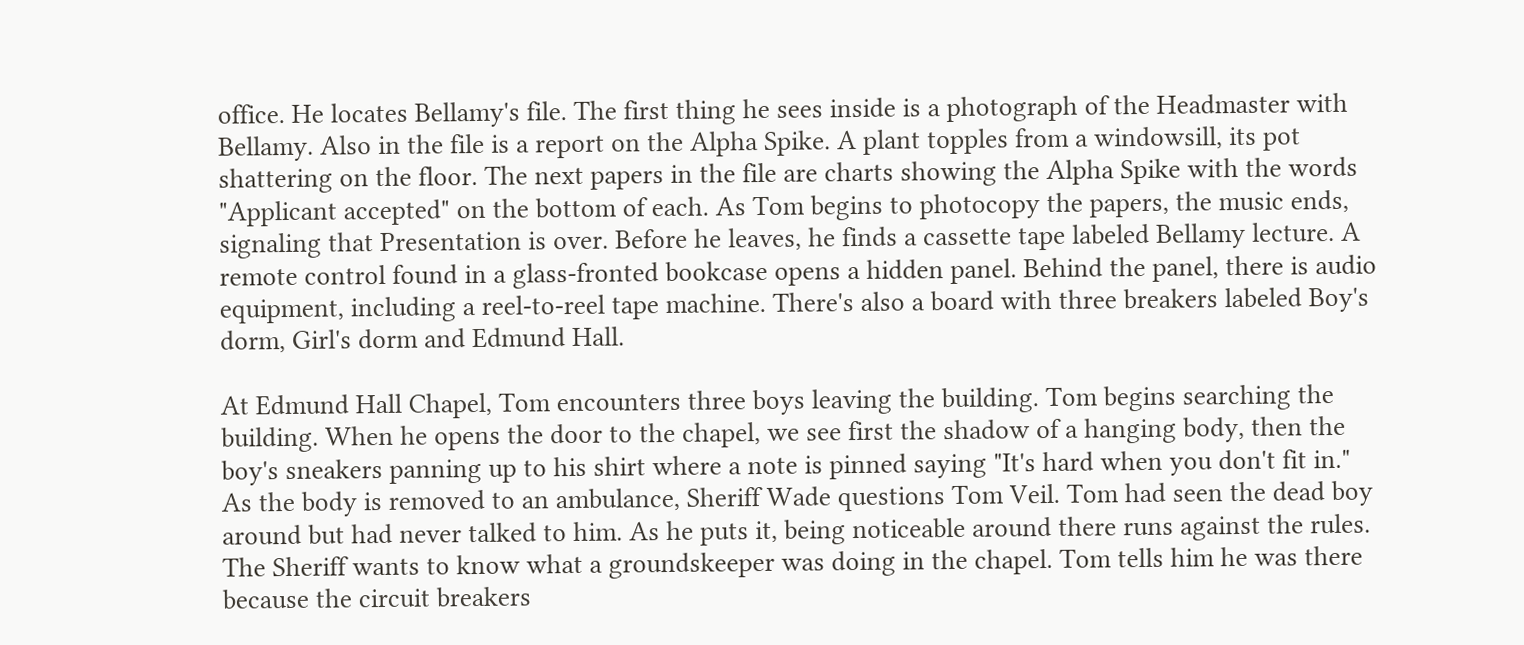office. He locates Bellamy's file. The first thing he sees inside is a photograph of the Headmaster with Bellamy. Also in the file is a report on the Alpha Spike. A plant topples from a windowsill, its pot shattering on the floor. The next papers in the file are charts showing the Alpha Spike with the words "Applicant accepted" on the bottom of each. As Tom begins to photocopy the papers, the music ends, signaling that Presentation is over. Before he leaves, he finds a cassette tape labeled Bellamy lecture. A remote control found in a glass-fronted bookcase opens a hidden panel. Behind the panel, there is audio equipment, including a reel-to-reel tape machine. There's also a board with three breakers labeled Boy's dorm, Girl's dorm and Edmund Hall.

At Edmund Hall Chapel, Tom encounters three boys leaving the building. Tom begins searching the building. When he opens the door to the chapel, we see first the shadow of a hanging body, then the boy's sneakers panning up to his shirt where a note is pinned saying "It's hard when you don't fit in." As the body is removed to an ambulance, Sheriff Wade questions Tom Veil. Tom had seen the dead boy around but had never talked to him. As he puts it, being noticeable around there runs against the rules. The Sheriff wants to know what a groundskeeper was doing in the chapel. Tom tells him he was there because the circuit breakers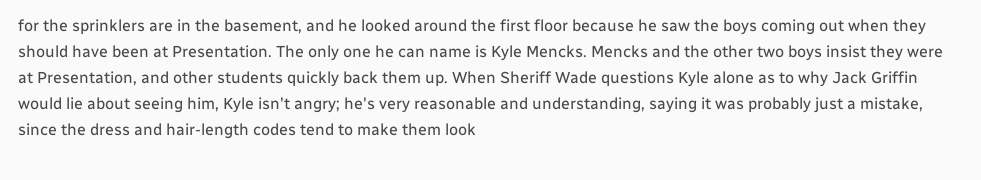for the sprinklers are in the basement, and he looked around the first floor because he saw the boys coming out when they should have been at Presentation. The only one he can name is Kyle Mencks. Mencks and the other two boys insist they were at Presentation, and other students quickly back them up. When Sheriff Wade questions Kyle alone as to why Jack Griffin would lie about seeing him, Kyle isn't angry; he's very reasonable and understanding, saying it was probably just a mistake, since the dress and hair-length codes tend to make them look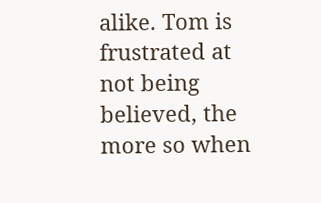alike. Tom is frustrated at not being believed, the more so when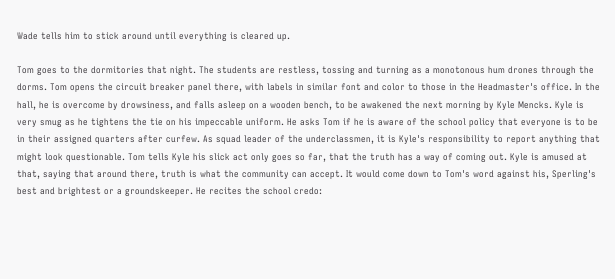Wade tells him to stick around until everything is cleared up.

Tom goes to the dormitories that night. The students are restless, tossing and turning as a monotonous hum drones through the dorms. Tom opens the circuit breaker panel there, with labels in similar font and color to those in the Headmaster's office. In the hall, he is overcome by drowsiness, and falls asleep on a wooden bench, to be awakened the next morning by Kyle Mencks. Kyle is very smug as he tightens the tie on his impeccable uniform. He asks Tom if he is aware of the school policy that everyone is to be in their assigned quarters after curfew. As squad leader of the underclassmen, it is Kyle's responsibility to report anything that might look questionable. Tom tells Kyle his slick act only goes so far, that the truth has a way of coming out. Kyle is amused at that, saying that around there, truth is what the community can accept. It would come down to Tom's word against his, Sperling's best and brightest or a groundskeeper. He recites the school credo: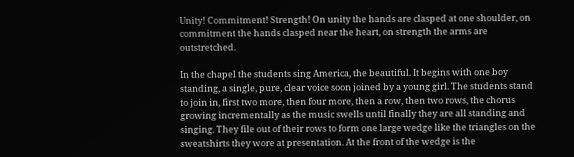Unity! Commitment! Strength! On unity the hands are clasped at one shoulder, on commitment the hands clasped near the heart, on strength the arms are outstretched.

In the chapel the students sing America, the beautiful. It begins with one boy standing, a single, pure, clear voice soon joined by a young girl. The students stand to join in, first two more, then four more, then a row, then two rows, the chorus growing incrementally as the music swells until finally they are all standing and singing. They file out of their rows to form one large wedge like the triangles on the sweatshirts they wore at presentation. At the front of the wedge is the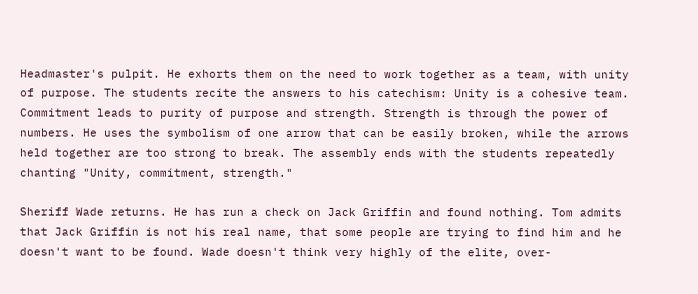Headmaster's pulpit. He exhorts them on the need to work together as a team, with unity of purpose. The students recite the answers to his catechism: Unity is a cohesive team. Commitment leads to purity of purpose and strength. Strength is through the power of numbers. He uses the symbolism of one arrow that can be easily broken, while the arrows held together are too strong to break. The assembly ends with the students repeatedly chanting "Unity, commitment, strength."

Sheriff Wade returns. He has run a check on Jack Griffin and found nothing. Tom admits that Jack Griffin is not his real name, that some people are trying to find him and he doesn't want to be found. Wade doesn't think very highly of the elite, over-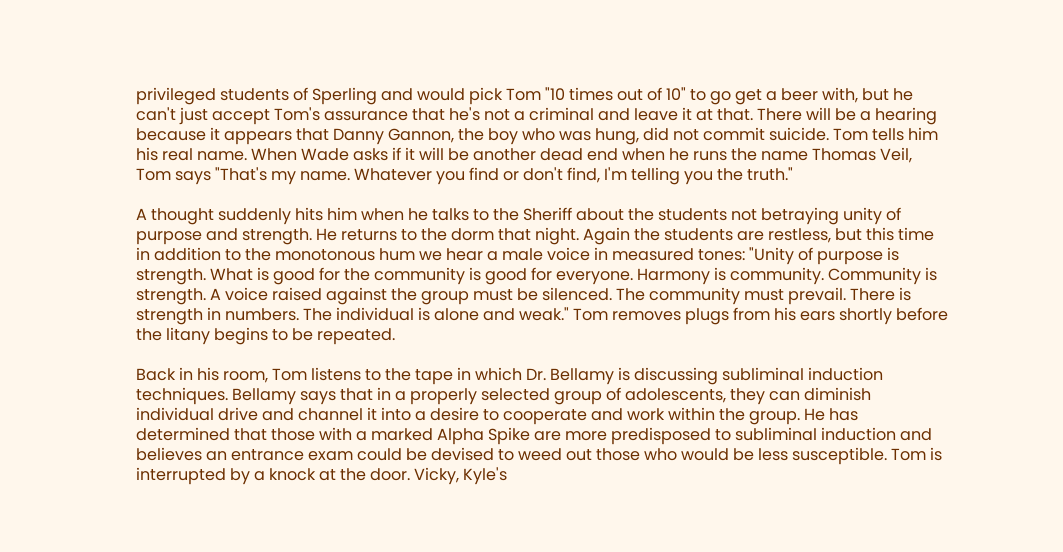privileged students of Sperling and would pick Tom "10 times out of 10" to go get a beer with, but he can't just accept Tom's assurance that he's not a criminal and leave it at that. There will be a hearing because it appears that Danny Gannon, the boy who was hung, did not commit suicide. Tom tells him his real name. When Wade asks if it will be another dead end when he runs the name Thomas Veil, Tom says "That's my name. Whatever you find or don't find, I'm telling you the truth."

A thought suddenly hits him when he talks to the Sheriff about the students not betraying unity of purpose and strength. He returns to the dorm that night. Again the students are restless, but this time in addition to the monotonous hum we hear a male voice in measured tones: "Unity of purpose is strength. What is good for the community is good for everyone. Harmony is community. Community is strength. A voice raised against the group must be silenced. The community must prevail. There is strength in numbers. The individual is alone and weak." Tom removes plugs from his ears shortly before the litany begins to be repeated.

Back in his room, Tom listens to the tape in which Dr. Bellamy is discussing subliminal induction techniques. Bellamy says that in a properly selected group of adolescents, they can diminish individual drive and channel it into a desire to cooperate and work within the group. He has determined that those with a marked Alpha Spike are more predisposed to subliminal induction and believes an entrance exam could be devised to weed out those who would be less susceptible. Tom is interrupted by a knock at the door. Vicky, Kyle's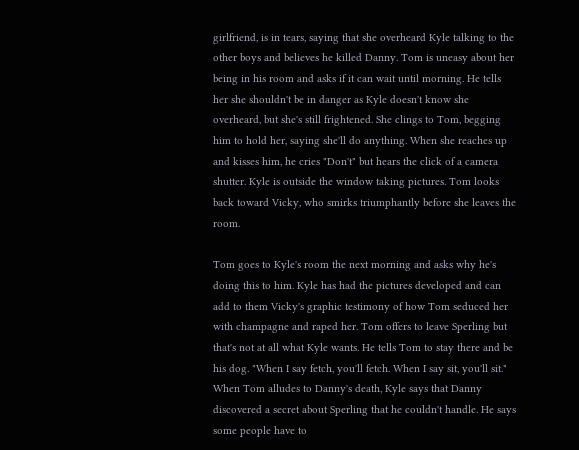girlfriend, is in tears, saying that she overheard Kyle talking to the other boys and believes he killed Danny. Tom is uneasy about her being in his room and asks if it can wait until morning. He tells her she shouldn't be in danger as Kyle doesn't know she overheard, but she's still frightened. She clings to Tom, begging him to hold her, saying she'll do anything. When she reaches up and kisses him, he cries "Don't" but hears the click of a camera shutter. Kyle is outside the window taking pictures. Tom looks back toward Vicky, who smirks triumphantly before she leaves the room.

Tom goes to Kyle's room the next morning and asks why he's doing this to him. Kyle has had the pictures developed and can add to them Vicky's graphic testimony of how Tom seduced her with champagne and raped her. Tom offers to leave Sperling but that's not at all what Kyle wants. He tells Tom to stay there and be his dog. "When I say fetch, you'll fetch. When I say sit, you'll sit." When Tom alludes to Danny's death, Kyle says that Danny discovered a secret about Sperling that he couldn't handle. He says some people have to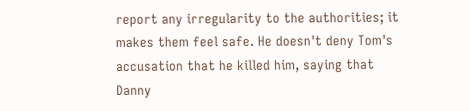report any irregularity to the authorities; it makes them feel safe. He doesn't deny Tom's accusation that he killed him, saying that Danny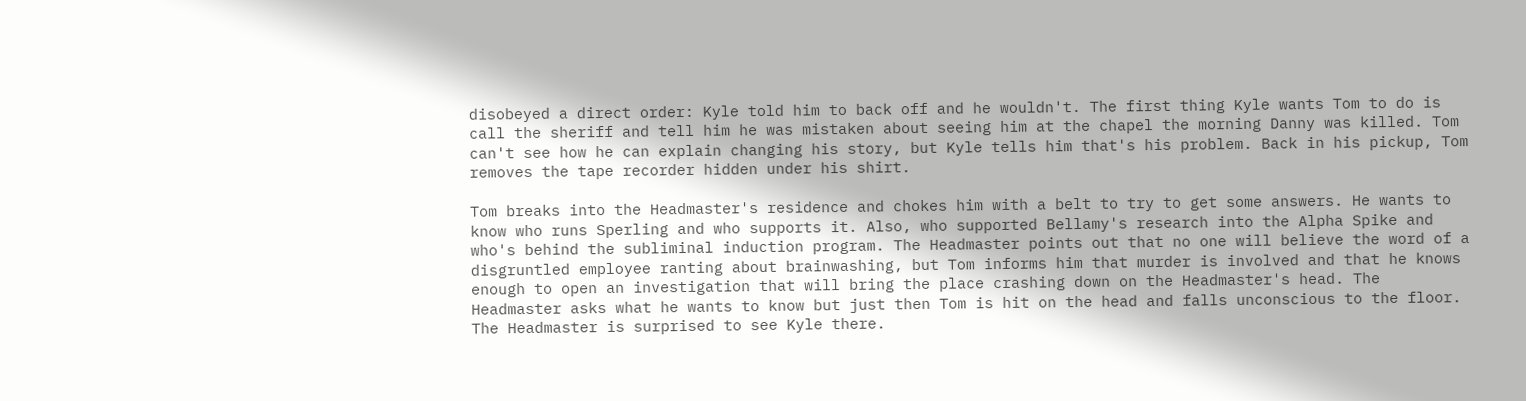disobeyed a direct order: Kyle told him to back off and he wouldn't. The first thing Kyle wants Tom to do is call the sheriff and tell him he was mistaken about seeing him at the chapel the morning Danny was killed. Tom can't see how he can explain changing his story, but Kyle tells him that's his problem. Back in his pickup, Tom removes the tape recorder hidden under his shirt.

Tom breaks into the Headmaster's residence and chokes him with a belt to try to get some answers. He wants to know who runs Sperling and who supports it. Also, who supported Bellamy's research into the Alpha Spike and who's behind the subliminal induction program. The Headmaster points out that no one will believe the word of a disgruntled employee ranting about brainwashing, but Tom informs him that murder is involved and that he knows enough to open an investigation that will bring the place crashing down on the Headmaster's head. The Headmaster asks what he wants to know but just then Tom is hit on the head and falls unconscious to the floor. The Headmaster is surprised to see Kyle there.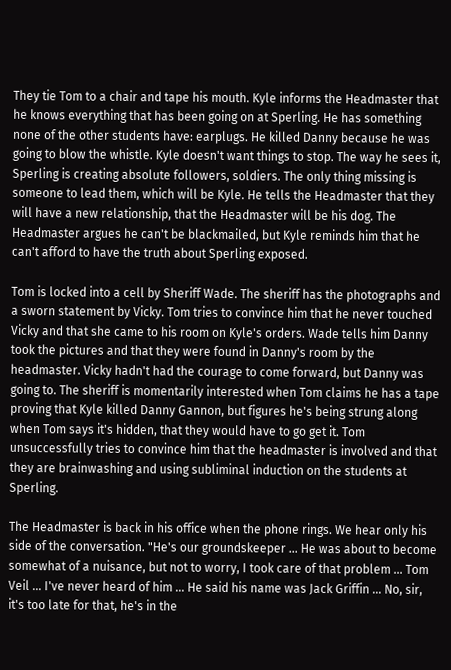They tie Tom to a chair and tape his mouth. Kyle informs the Headmaster that he knows everything that has been going on at Sperling. He has something none of the other students have: earplugs. He killed Danny because he was going to blow the whistle. Kyle doesn't want things to stop. The way he sees it, Sperling is creating absolute followers, soldiers. The only thing missing is someone to lead them, which will be Kyle. He tells the Headmaster that they will have a new relationship, that the Headmaster will be his dog. The Headmaster argues he can't be blackmailed, but Kyle reminds him that he can't afford to have the truth about Sperling exposed.

Tom is locked into a cell by Sheriff Wade. The sheriff has the photographs and a sworn statement by Vicky. Tom tries to convince him that he never touched Vicky and that she came to his room on Kyle's orders. Wade tells him Danny took the pictures and that they were found in Danny's room by the headmaster. Vicky hadn't had the courage to come forward, but Danny was going to. The sheriff is momentarily interested when Tom claims he has a tape proving that Kyle killed Danny Gannon, but figures he's being strung along when Tom says it's hidden, that they would have to go get it. Tom unsuccessfully tries to convince him that the headmaster is involved and that they are brainwashing and using subliminal induction on the students at Sperling.

The Headmaster is back in his office when the phone rings. We hear only his side of the conversation. "He's our groundskeeper ... He was about to become somewhat of a nuisance, but not to worry, I took care of that problem ... Tom Veil ... I've never heard of him ... He said his name was Jack Griffin ... No, sir, it's too late for that, he's in the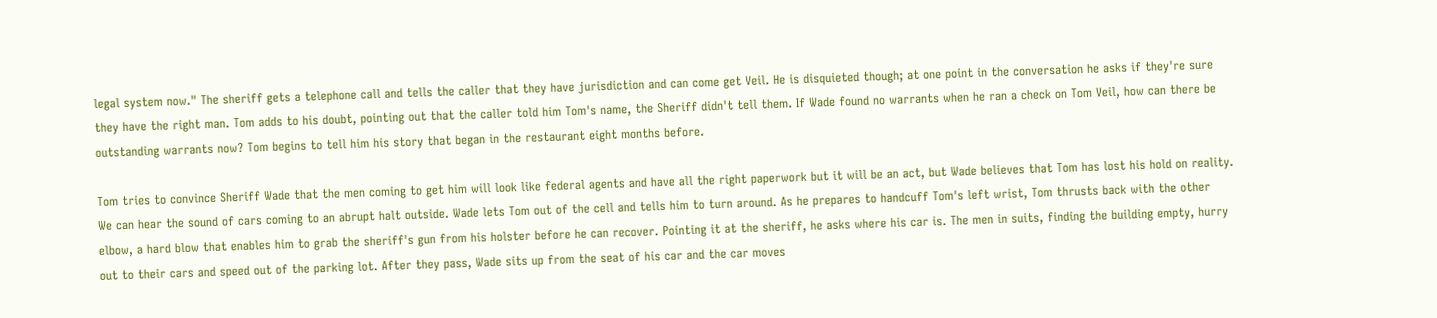legal system now." The sheriff gets a telephone call and tells the caller that they have jurisdiction and can come get Veil. He is disquieted though; at one point in the conversation he asks if they're sure they have the right man. Tom adds to his doubt, pointing out that the caller told him Tom's name, the Sheriff didn't tell them. If Wade found no warrants when he ran a check on Tom Veil, how can there be outstanding warrants now? Tom begins to tell him his story that began in the restaurant eight months before.

Tom tries to convince Sheriff Wade that the men coming to get him will look like federal agents and have all the right paperwork but it will be an act, but Wade believes that Tom has lost his hold on reality. We can hear the sound of cars coming to an abrupt halt outside. Wade lets Tom out of the cell and tells him to turn around. As he prepares to handcuff Tom's left wrist, Tom thrusts back with the other elbow, a hard blow that enables him to grab the sheriff's gun from his holster before he can recover. Pointing it at the sheriff, he asks where his car is. The men in suits, finding the building empty, hurry out to their cars and speed out of the parking lot. After they pass, Wade sits up from the seat of his car and the car moves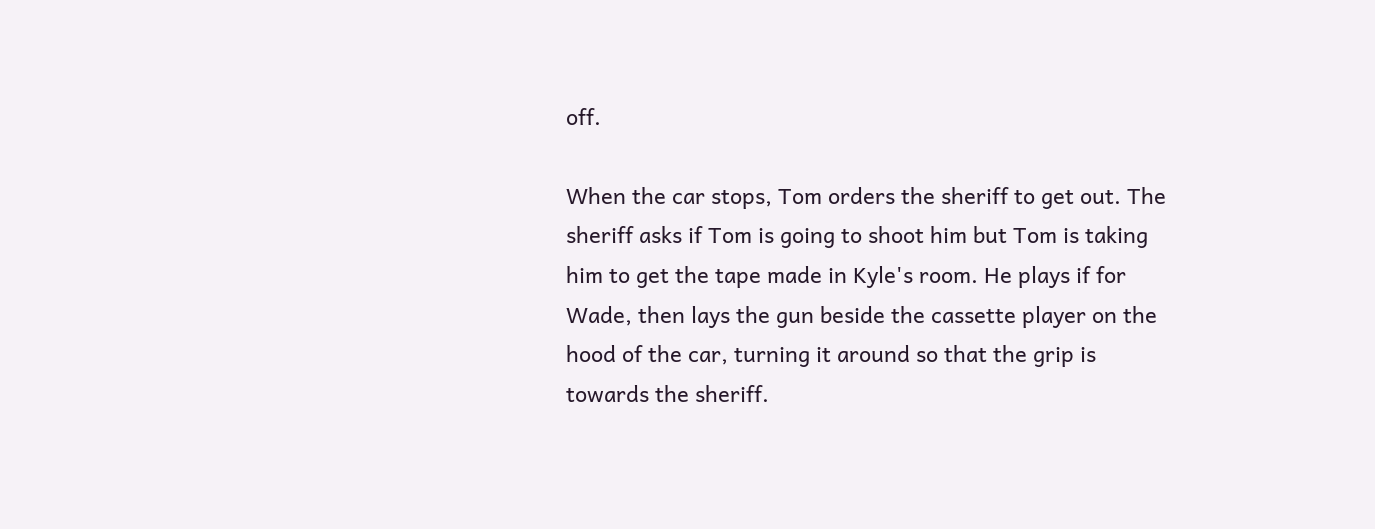off.

When the car stops, Tom orders the sheriff to get out. The sheriff asks if Tom is going to shoot him but Tom is taking him to get the tape made in Kyle's room. He plays if for Wade, then lays the gun beside the cassette player on the hood of the car, turning it around so that the grip is towards the sheriff.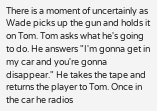There is a moment of uncertainly as Wade picks up the gun and holds it on Tom. Tom asks what he's going to do. He answers "I'm gonna get in my car and you're gonna disappear." He takes the tape and returns the player to Tom. Once in the car he radios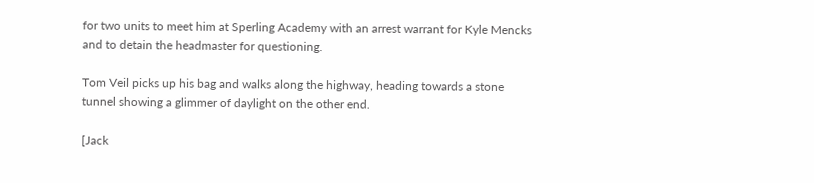for two units to meet him at Sperling Academy with an arrest warrant for Kyle Mencks and to detain the headmaster for questioning.

Tom Veil picks up his bag and walks along the highway, heading towards a stone tunnel showing a glimmer of daylight on the other end.

[Jack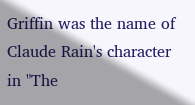Griffin was the name of Claude Rain's character in "The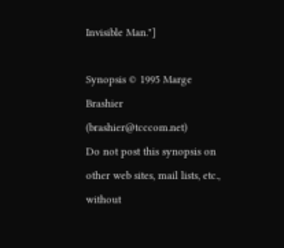Invisible Man."]

Synopsis © 1995 Marge Brashier (brashier@tcccom.net)
Do not post this synopsis on other web sites, mail lists, etc., without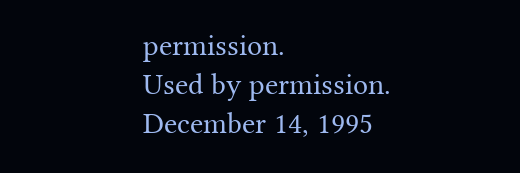permission.
Used by permission.
December 14, 1995